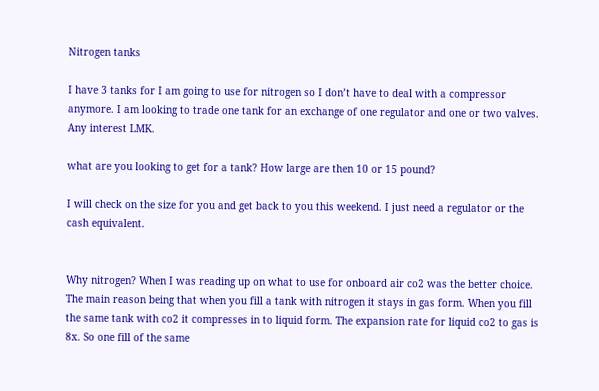Nitrogen tanks

I have 3 tanks for I am going to use for nitrogen so I don’t have to deal with a compressor anymore. I am looking to trade one tank for an exchange of one regulator and one or two valves. Any interest LMK.

what are you looking to get for a tank? How large are then 10 or 15 pound?

I will check on the size for you and get back to you this weekend. I just need a regulator or the cash equivalent.


Why nitrogen? When I was reading up on what to use for onboard air co2 was the better choice. The main reason being that when you fill a tank with nitrogen it stays in gas form. When you fill the same tank with co2 it compresses in to liquid form. The expansion rate for liquid co2 to gas is 8x. So one fill of the same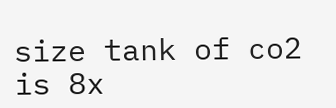size tank of co2 is 8x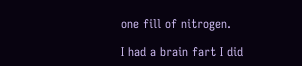one fill of nitrogen.

I had a brain fart I did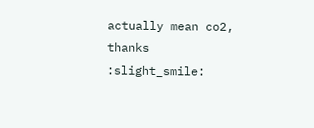actually mean co2, thanks :slight_smile: